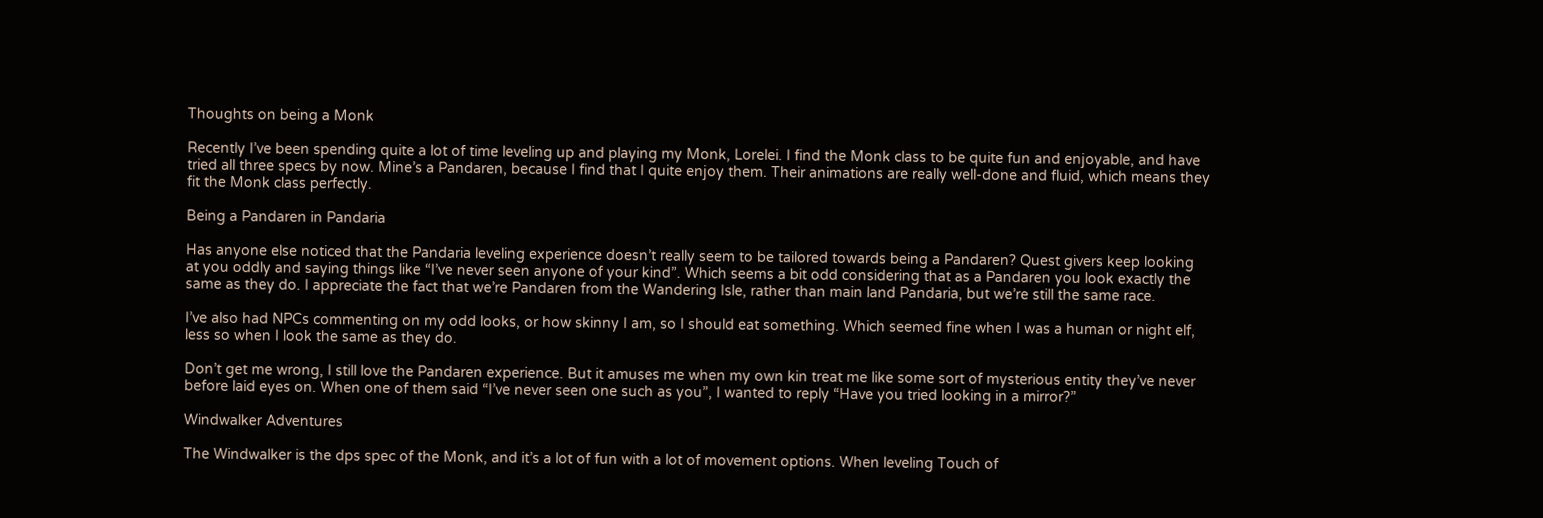Thoughts on being a Monk

Recently I’ve been spending quite a lot of time leveling up and playing my Monk, Lorelei. I find the Monk class to be quite fun and enjoyable, and have tried all three specs by now. Mine’s a Pandaren, because I find that I quite enjoy them. Their animations are really well-done and fluid, which means they fit the Monk class perfectly.

Being a Pandaren in Pandaria

Has anyone else noticed that the Pandaria leveling experience doesn’t really seem to be tailored towards being a Pandaren? Quest givers keep looking at you oddly and saying things like “I’ve never seen anyone of your kind”. Which seems a bit odd considering that as a Pandaren you look exactly the same as they do. I appreciate the fact that we’re Pandaren from the Wandering Isle, rather than main land Pandaria, but we’re still the same race.

I’ve also had NPCs commenting on my odd looks, or how skinny I am, so I should eat something. Which seemed fine when I was a human or night elf, less so when I look the same as they do.

Don’t get me wrong, I still love the Pandaren experience. But it amuses me when my own kin treat me like some sort of mysterious entity they’ve never before laid eyes on. When one of them said “I’ve never seen one such as you”, I wanted to reply “Have you tried looking in a mirror?”

Windwalker Adventures

The Windwalker is the dps spec of the Monk, and it’s a lot of fun with a lot of movement options. When leveling Touch of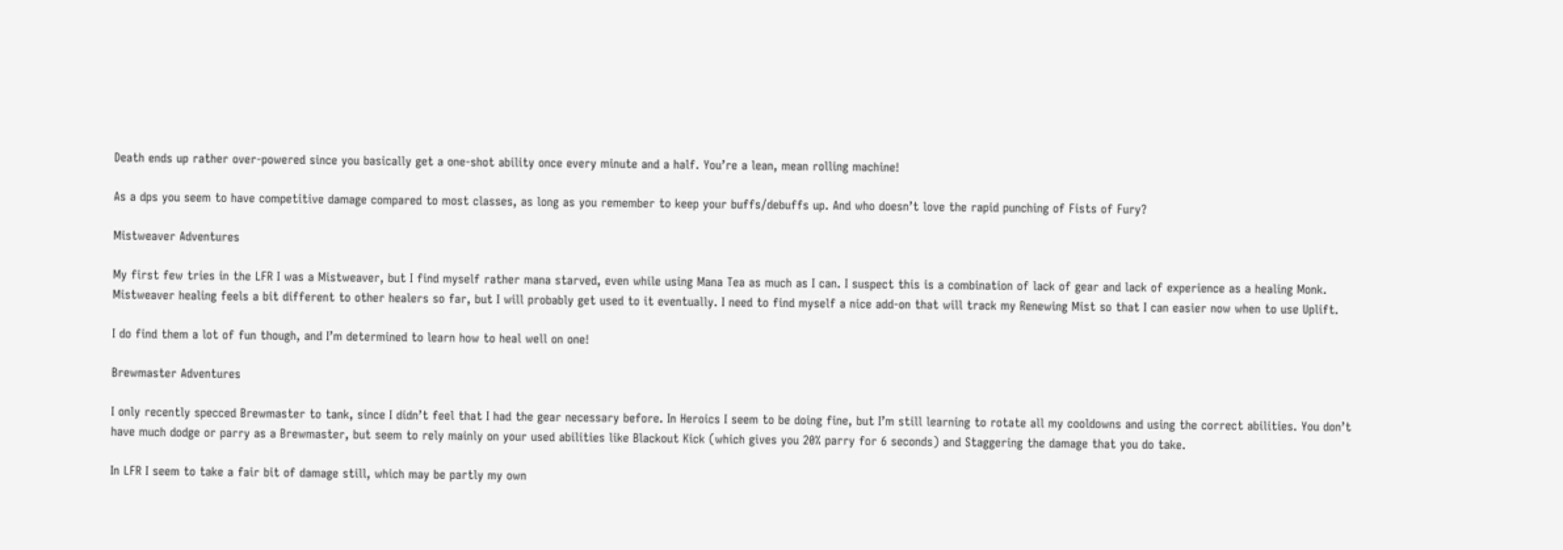Death ends up rather over-powered since you basically get a one-shot ability once every minute and a half. You’re a lean, mean rolling machine!

As a dps you seem to have competitive damage compared to most classes, as long as you remember to keep your buffs/debuffs up. And who doesn’t love the rapid punching of Fists of Fury?

Mistweaver Adventures

My first few tries in the LFR I was a Mistweaver, but I find myself rather mana starved, even while using Mana Tea as much as I can. I suspect this is a combination of lack of gear and lack of experience as a healing Monk. Mistweaver healing feels a bit different to other healers so far, but I will probably get used to it eventually. I need to find myself a nice add-on that will track my Renewing Mist so that I can easier now when to use Uplift.

I do find them a lot of fun though, and I’m determined to learn how to heal well on one!

Brewmaster Adventures

I only recently specced Brewmaster to tank, since I didn’t feel that I had the gear necessary before. In Heroics I seem to be doing fine, but I’m still learning to rotate all my cooldowns and using the correct abilities. You don’t have much dodge or parry as a Brewmaster, but seem to rely mainly on your used abilities like Blackout Kick (which gives you 20% parry for 6 seconds) and Staggering the damage that you do take.

In LFR I seem to take a fair bit of damage still, which may be partly my own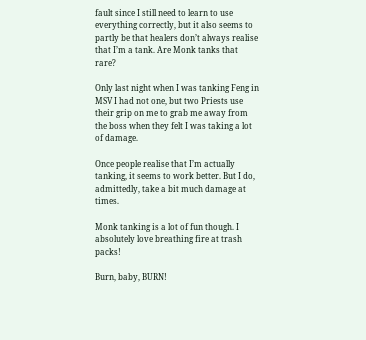fault since I still need to learn to use everything correctly, but it also seems to partly be that healers don’t always realise that I’m a tank. Are Monk tanks that rare?

Only last night when I was tanking Feng in MSV I had not one, but two Priests use their grip on me to grab me away from the boss when they felt I was taking a lot of damage.

Once people realise that I’m actually tanking, it seems to work better. But I do, admittedly, take a bit much damage at times.

Monk tanking is a lot of fun though. I absolutely love breathing fire at trash packs!

Burn, baby, BURN!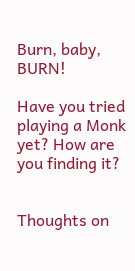Burn, baby, BURN!

Have you tried playing a Monk yet? How are you finding it?


Thoughts on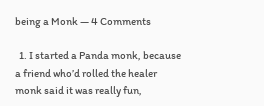being a Monk — 4 Comments

  1. I started a Panda monk, because a friend who’d rolled the healer monk said it was really fun,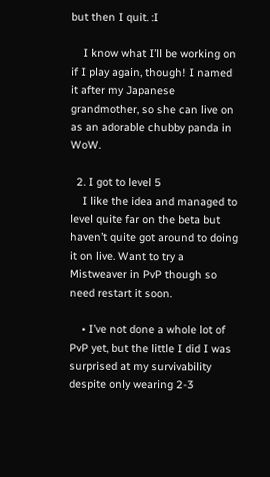but then I quit. :I

    I know what I’ll be working on if I play again, though! I named it after my Japanese grandmother, so she can live on as an adorable chubby panda in WoW.

  2. I got to level 5
    I like the idea and managed to level quite far on the beta but haven’t quite got around to doing it on live. Want to try a Mistweaver in PvP though so need restart it soon.

    • I’ve not done a whole lot of PvP yet, but the little I did I was surprised at my survivability despite only wearing 2-3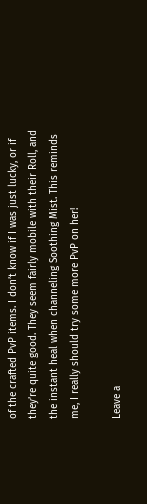of the crafted PvP items. I don’t know if I was just lucky, or if they’re quite good. They seem fairly mobile with their Roll, and the instant heal when channeling Soothing Mist. This reminds me, I really should try some more PvP on her!

Leave a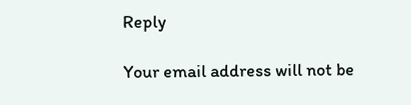Reply

Your email address will not be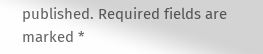published. Required fields are marked *